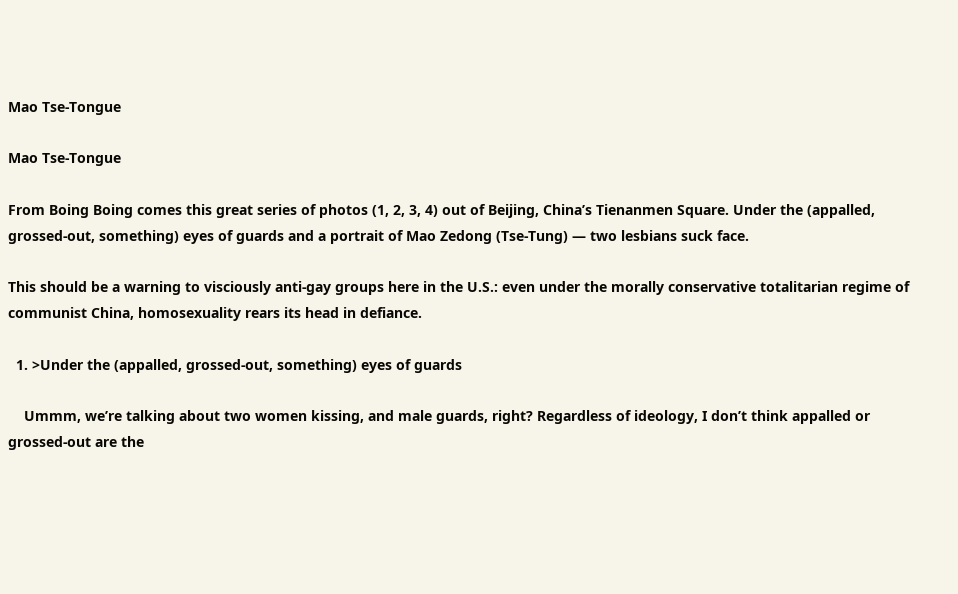Mao Tse-Tongue

Mao Tse-Tongue

From Boing Boing comes this great series of photos (1, 2, 3, 4) out of Beijing, China’s Tienanmen Square. Under the (appalled, grossed-out, something) eyes of guards and a portrait of Mao Zedong (Tse-Tung) — two lesbians suck face.

This should be a warning to visciously anti-gay groups here in the U.S.: even under the morally conservative totalitarian regime of communist China, homosexuality rears its head in defiance.

  1. >Under the (appalled, grossed-out, something) eyes of guards

    Ummm, we’re talking about two women kissing, and male guards, right? Regardless of ideology, I don’t think appalled or grossed-out are the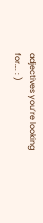adjectives you’re looking for…. : )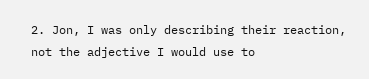2. Jon, I was only describing their reaction, not the adjective I would use to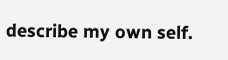describe my own self.